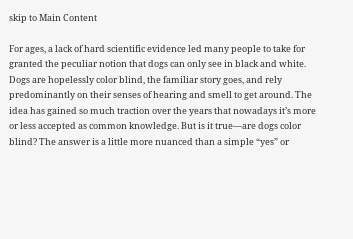skip to Main Content

For ages, a lack of hard scientific evidence led many people to take for granted the peculiar notion that dogs can only see in black and white. Dogs are hopelessly color blind, the familiar story goes, and rely predominantly on their senses of hearing and smell to get around. The idea has gained so much traction over the years that nowadays it’s more or less accepted as common knowledge. But is it true—are dogs color blind? The answer is a little more nuanced than a simple “yes” or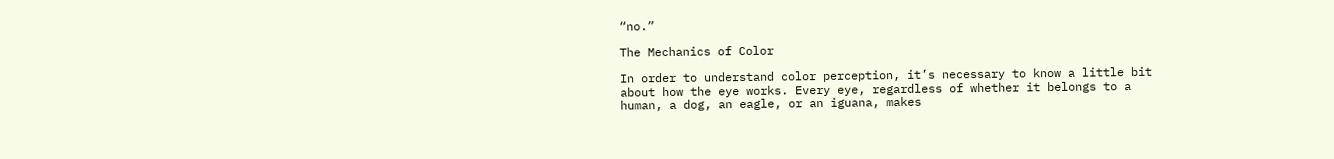“no.”

The Mechanics of Color

In order to understand color perception, it’s necessary to know a little bit about how the eye works. Every eye, regardless of whether it belongs to a human, a dog, an eagle, or an iguana, makes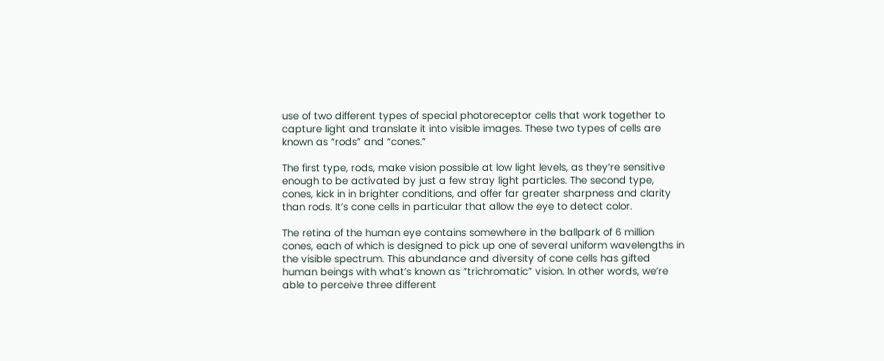use of two different types of special photoreceptor cells that work together to capture light and translate it into visible images. These two types of cells are known as “rods” and “cones.”

The first type, rods, make vision possible at low light levels, as they’re sensitive enough to be activated by just a few stray light particles. The second type, cones, kick in in brighter conditions, and offer far greater sharpness and clarity than rods. It’s cone cells in particular that allow the eye to detect color.

The retina of the human eye contains somewhere in the ballpark of 6 million cones, each of which is designed to pick up one of several uniform wavelengths in the visible spectrum. This abundance and diversity of cone cells has gifted human beings with what’s known as “trichromatic” vision. In other words, we’re able to perceive three different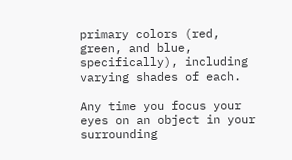primary colors (red, green, and blue, specifically), including varying shades of each.

Any time you focus your eyes on an object in your surrounding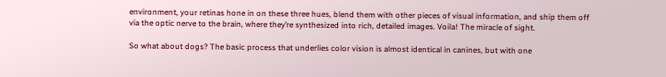environment, your retinas hone in on these three hues, blend them with other pieces of visual information, and ship them off via the optic nerve to the brain, where they’re synthesized into rich, detailed images. Voila! The miracle of sight.

So what about dogs? The basic process that underlies color vision is almost identical in canines, but with one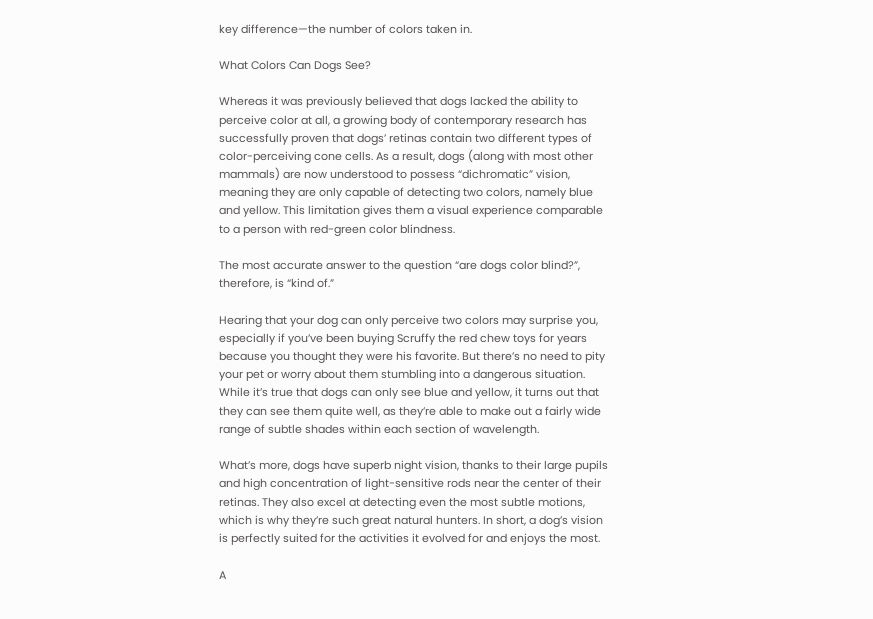key difference—the number of colors taken in.

What Colors Can Dogs See?

Whereas it was previously believed that dogs lacked the ability to perceive color at all, a growing body of contemporary research has successfully proven that dogs’ retinas contain two different types of color-perceiving cone cells. As a result, dogs (along with most other mammals) are now understood to possess “dichromatic” vision, meaning they are only capable of detecting two colors, namely blue and yellow. This limitation gives them a visual experience comparable to a person with red-green color blindness.

The most accurate answer to the question “are dogs color blind?”, therefore, is “kind of.”

Hearing that your dog can only perceive two colors may surprise you, especially if you’ve been buying Scruffy the red chew toys for years because you thought they were his favorite. But there’s no need to pity your pet or worry about them stumbling into a dangerous situation. While it’s true that dogs can only see blue and yellow, it turns out that they can see them quite well, as they’re able to make out a fairly wide range of subtle shades within each section of wavelength.

What’s more, dogs have superb night vision, thanks to their large pupils and high concentration of light-sensitive rods near the center of their retinas. They also excel at detecting even the most subtle motions, which is why they’re such great natural hunters. In short, a dog’s vision is perfectly suited for the activities it evolved for and enjoys the most.

A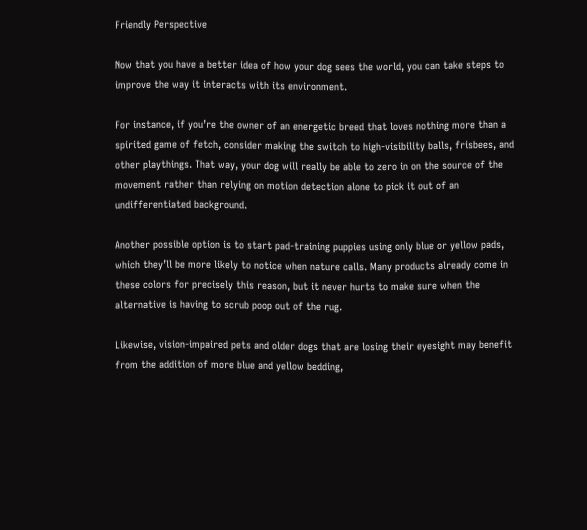Friendly Perspective

Now that you have a better idea of how your dog sees the world, you can take steps to improve the way it interacts with its environment.

For instance, if you’re the owner of an energetic breed that loves nothing more than a spirited game of fetch, consider making the switch to high-visibility balls, frisbees, and other playthings. That way, your dog will really be able to zero in on the source of the movement rather than relying on motion detection alone to pick it out of an undifferentiated background.

Another possible option is to start pad-training puppies using only blue or yellow pads, which they’ll be more likely to notice when nature calls. Many products already come in these colors for precisely this reason, but it never hurts to make sure when the alternative is having to scrub poop out of the rug.

Likewise, vision-impaired pets and older dogs that are losing their eyesight may benefit from the addition of more blue and yellow bedding,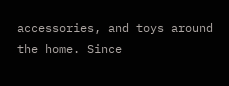accessories, and toys around the home. Since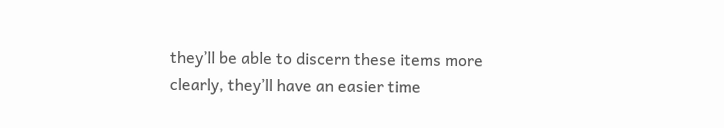they’ll be able to discern these items more clearly, they’ll have an easier time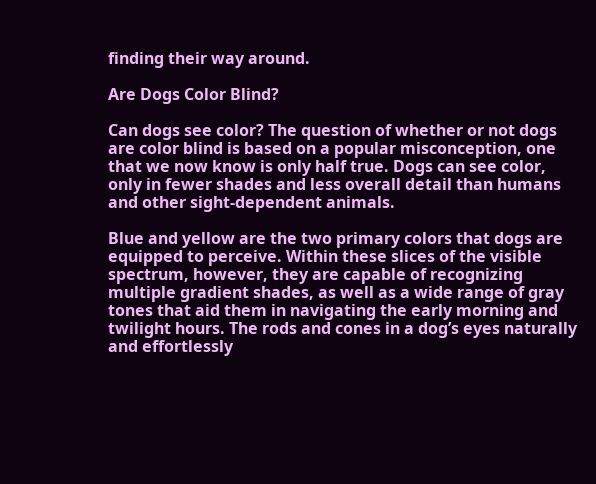finding their way around.

Are Dogs Color Blind?

Can dogs see color? The question of whether or not dogs are color blind is based on a popular misconception, one that we now know is only half true. Dogs can see color, only in fewer shades and less overall detail than humans and other sight-dependent animals.

Blue and yellow are the two primary colors that dogs are equipped to perceive. Within these slices of the visible spectrum, however, they are capable of recognizing multiple gradient shades, as well as a wide range of gray tones that aid them in navigating the early morning and twilight hours. The rods and cones in a dog’s eyes naturally and effortlessly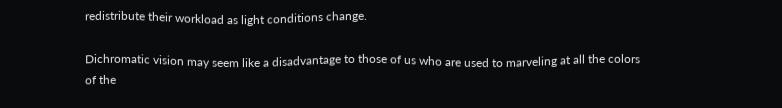redistribute their workload as light conditions change.

Dichromatic vision may seem like a disadvantage to those of us who are used to marveling at all the colors of the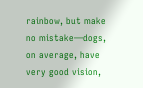rainbow, but make no mistake—dogs, on average, have very good vision,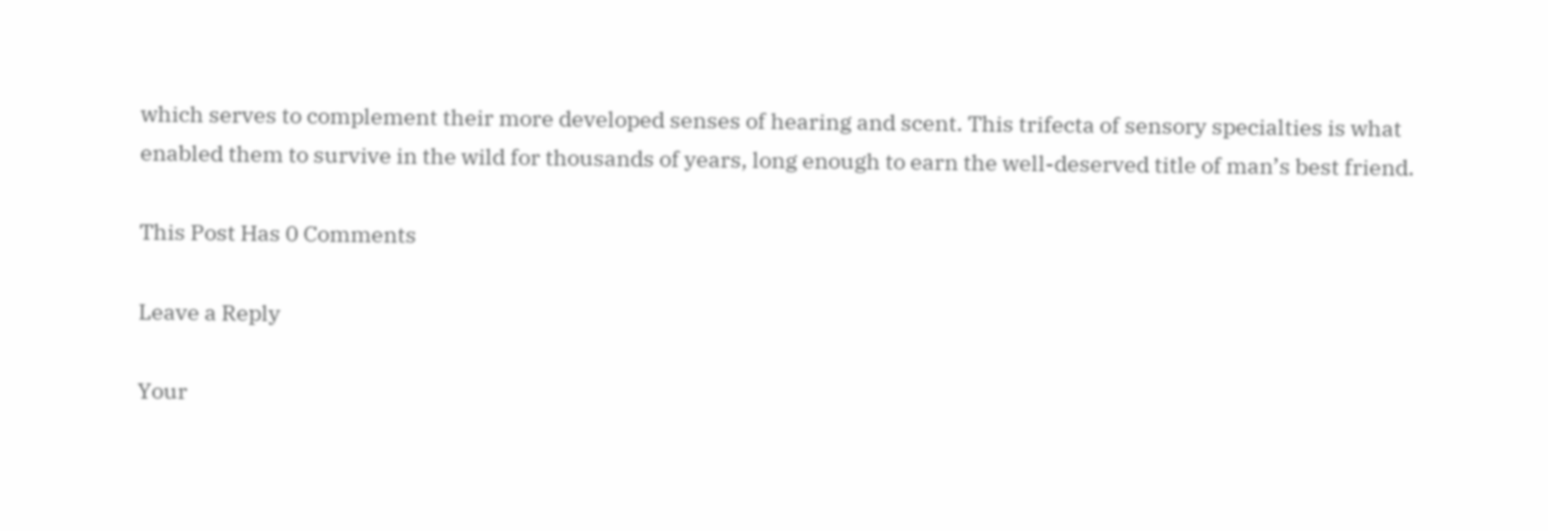which serves to complement their more developed senses of hearing and scent. This trifecta of sensory specialties is what enabled them to survive in the wild for thousands of years, long enough to earn the well-deserved title of man’s best friend.

This Post Has 0 Comments

Leave a Reply

Your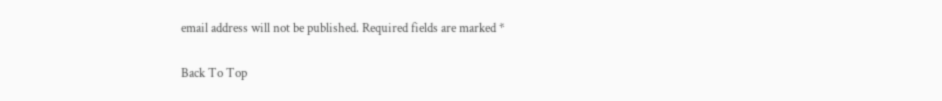email address will not be published. Required fields are marked *

Back To Top